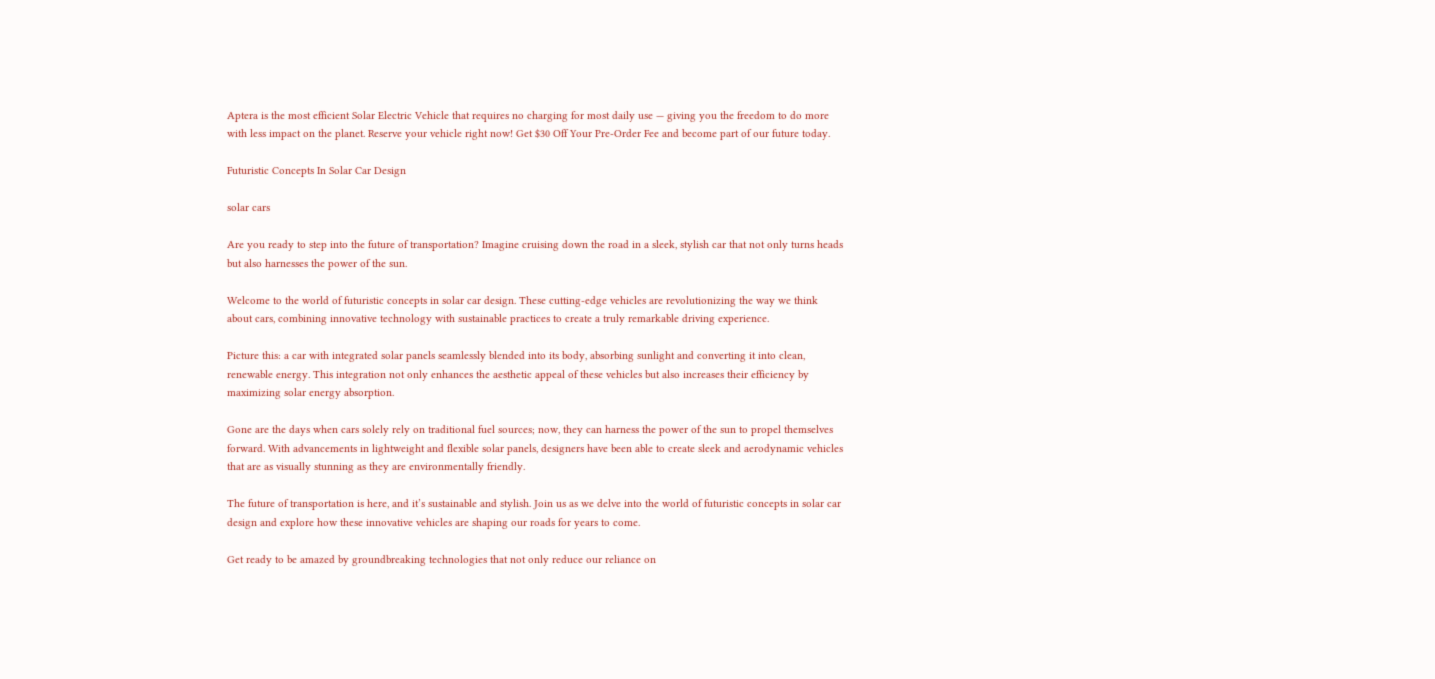Aptera is the most efficient Solar Electric Vehicle that requires no charging for most daily use — giving you the freedom to do more with less impact on the planet. Reserve your vehicle right now! Get $30 Off Your Pre-Order Fee and become part of our future today.

Futuristic Concepts In Solar Car Design

solar cars

Are you ready to step into the future of transportation? Imagine cruising down the road in a sleek, stylish car that not only turns heads but also harnesses the power of the sun.

Welcome to the world of futuristic concepts in solar car design. These cutting-edge vehicles are revolutionizing the way we think about cars, combining innovative technology with sustainable practices to create a truly remarkable driving experience.

Picture this: a car with integrated solar panels seamlessly blended into its body, absorbing sunlight and converting it into clean, renewable energy. This integration not only enhances the aesthetic appeal of these vehicles but also increases their efficiency by maximizing solar energy absorption.

Gone are the days when cars solely rely on traditional fuel sources; now, they can harness the power of the sun to propel themselves forward. With advancements in lightweight and flexible solar panels, designers have been able to create sleek and aerodynamic vehicles that are as visually stunning as they are environmentally friendly.

The future of transportation is here, and it’s sustainable and stylish. Join us as we delve into the world of futuristic concepts in solar car design and explore how these innovative vehicles are shaping our roads for years to come.

Get ready to be amazed by groundbreaking technologies that not only reduce our reliance on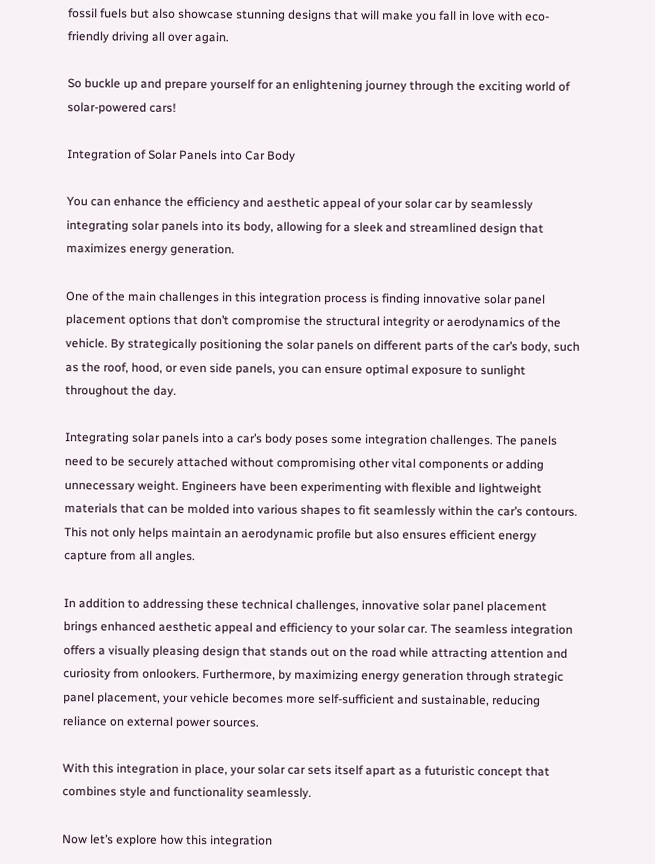fossil fuels but also showcase stunning designs that will make you fall in love with eco-friendly driving all over again.

So buckle up and prepare yourself for an enlightening journey through the exciting world of solar-powered cars!

Integration of Solar Panels into Car Body

You can enhance the efficiency and aesthetic appeal of your solar car by seamlessly integrating solar panels into its body, allowing for a sleek and streamlined design that maximizes energy generation.

One of the main challenges in this integration process is finding innovative solar panel placement options that don’t compromise the structural integrity or aerodynamics of the vehicle. By strategically positioning the solar panels on different parts of the car’s body, such as the roof, hood, or even side panels, you can ensure optimal exposure to sunlight throughout the day.

Integrating solar panels into a car’s body poses some integration challenges. The panels need to be securely attached without compromising other vital components or adding unnecessary weight. Engineers have been experimenting with flexible and lightweight materials that can be molded into various shapes to fit seamlessly within the car’s contours. This not only helps maintain an aerodynamic profile but also ensures efficient energy capture from all angles.

In addition to addressing these technical challenges, innovative solar panel placement brings enhanced aesthetic appeal and efficiency to your solar car. The seamless integration offers a visually pleasing design that stands out on the road while attracting attention and curiosity from onlookers. Furthermore, by maximizing energy generation through strategic panel placement, your vehicle becomes more self-sufficient and sustainable, reducing reliance on external power sources.

With this integration in place, your solar car sets itself apart as a futuristic concept that combines style and functionality seamlessly.

Now let’s explore how this integration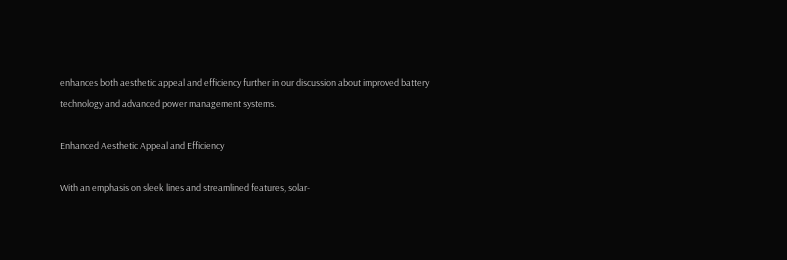enhances both aesthetic appeal and efficiency further in our discussion about improved battery technology and advanced power management systems.

Enhanced Aesthetic Appeal and Efficiency

With an emphasis on sleek lines and streamlined features, solar-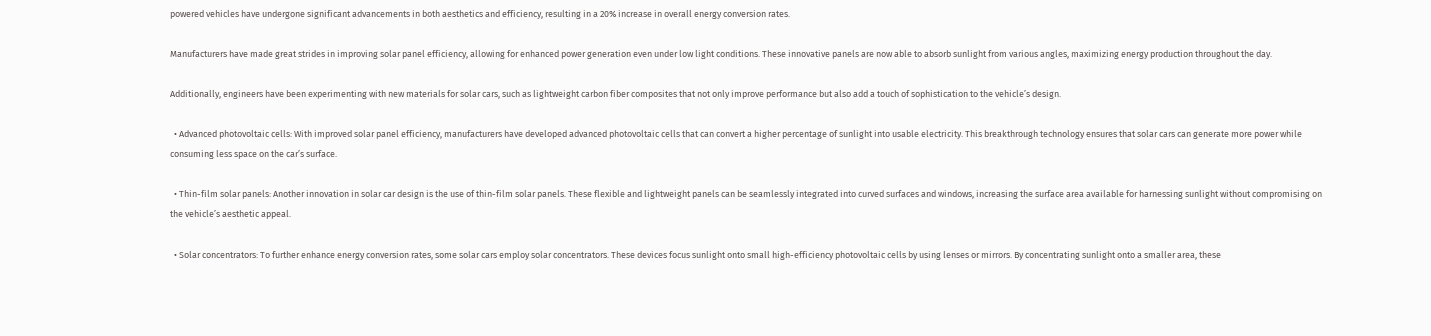powered vehicles have undergone significant advancements in both aesthetics and efficiency, resulting in a 20% increase in overall energy conversion rates.

Manufacturers have made great strides in improving solar panel efficiency, allowing for enhanced power generation even under low light conditions. These innovative panels are now able to absorb sunlight from various angles, maximizing energy production throughout the day.

Additionally, engineers have been experimenting with new materials for solar cars, such as lightweight carbon fiber composites that not only improve performance but also add a touch of sophistication to the vehicle’s design.

  • Advanced photovoltaic cells: With improved solar panel efficiency, manufacturers have developed advanced photovoltaic cells that can convert a higher percentage of sunlight into usable electricity. This breakthrough technology ensures that solar cars can generate more power while consuming less space on the car’s surface.

  • Thin-film solar panels: Another innovation in solar car design is the use of thin-film solar panels. These flexible and lightweight panels can be seamlessly integrated into curved surfaces and windows, increasing the surface area available for harnessing sunlight without compromising on the vehicle’s aesthetic appeal.

  • Solar concentrators: To further enhance energy conversion rates, some solar cars employ solar concentrators. These devices focus sunlight onto small high-efficiency photovoltaic cells by using lenses or mirrors. By concentrating sunlight onto a smaller area, these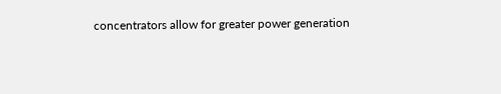concentrators allow for greater power generation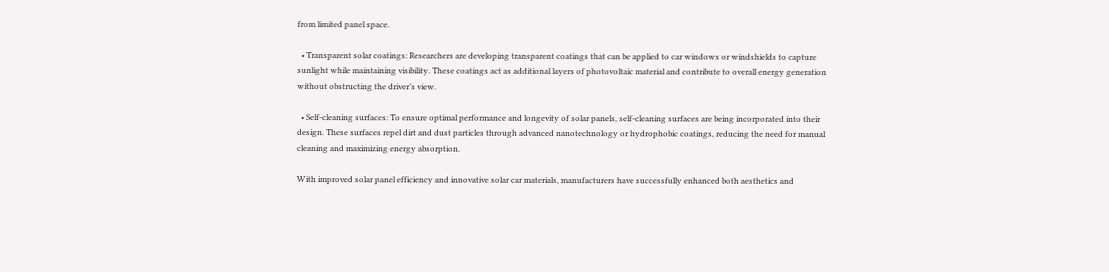from limited panel space.

  • Transparent solar coatings: Researchers are developing transparent coatings that can be applied to car windows or windshields to capture sunlight while maintaining visibility. These coatings act as additional layers of photovoltaic material and contribute to overall energy generation without obstructing the driver’s view.

  • Self-cleaning surfaces: To ensure optimal performance and longevity of solar panels, self-cleaning surfaces are being incorporated into their design. These surfaces repel dirt and dust particles through advanced nanotechnology or hydrophobic coatings, reducing the need for manual cleaning and maximizing energy absorption.

With improved solar panel efficiency and innovative solar car materials, manufacturers have successfully enhanced both aesthetics and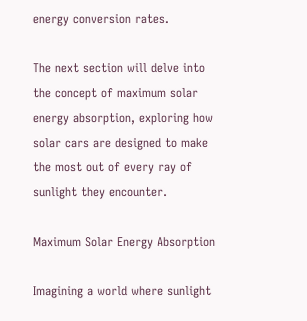energy conversion rates.

The next section will delve into the concept of maximum solar energy absorption, exploring how solar cars are designed to make the most out of every ray of sunlight they encounter.

Maximum Solar Energy Absorption

Imagining a world where sunlight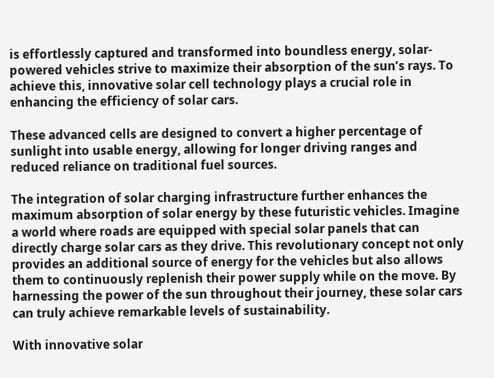is effortlessly captured and transformed into boundless energy, solar-powered vehicles strive to maximize their absorption of the sun’s rays. To achieve this, innovative solar cell technology plays a crucial role in enhancing the efficiency of solar cars.

These advanced cells are designed to convert a higher percentage of sunlight into usable energy, allowing for longer driving ranges and reduced reliance on traditional fuel sources.

The integration of solar charging infrastructure further enhances the maximum absorption of solar energy by these futuristic vehicles. Imagine a world where roads are equipped with special solar panels that can directly charge solar cars as they drive. This revolutionary concept not only provides an additional source of energy for the vehicles but also allows them to continuously replenish their power supply while on the move. By harnessing the power of the sun throughout their journey, these solar cars can truly achieve remarkable levels of sustainability.

With innovative solar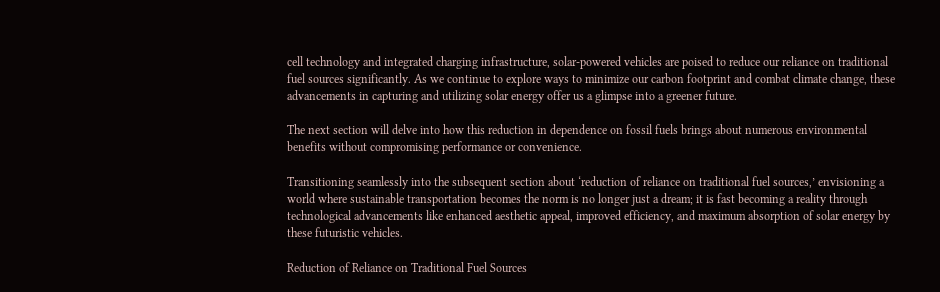cell technology and integrated charging infrastructure, solar-powered vehicles are poised to reduce our reliance on traditional fuel sources significantly. As we continue to explore ways to minimize our carbon footprint and combat climate change, these advancements in capturing and utilizing solar energy offer us a glimpse into a greener future.

The next section will delve into how this reduction in dependence on fossil fuels brings about numerous environmental benefits without compromising performance or convenience.

Transitioning seamlessly into the subsequent section about ‘reduction of reliance on traditional fuel sources,’ envisioning a world where sustainable transportation becomes the norm is no longer just a dream; it is fast becoming a reality through technological advancements like enhanced aesthetic appeal, improved efficiency, and maximum absorption of solar energy by these futuristic vehicles.

Reduction of Reliance on Traditional Fuel Sources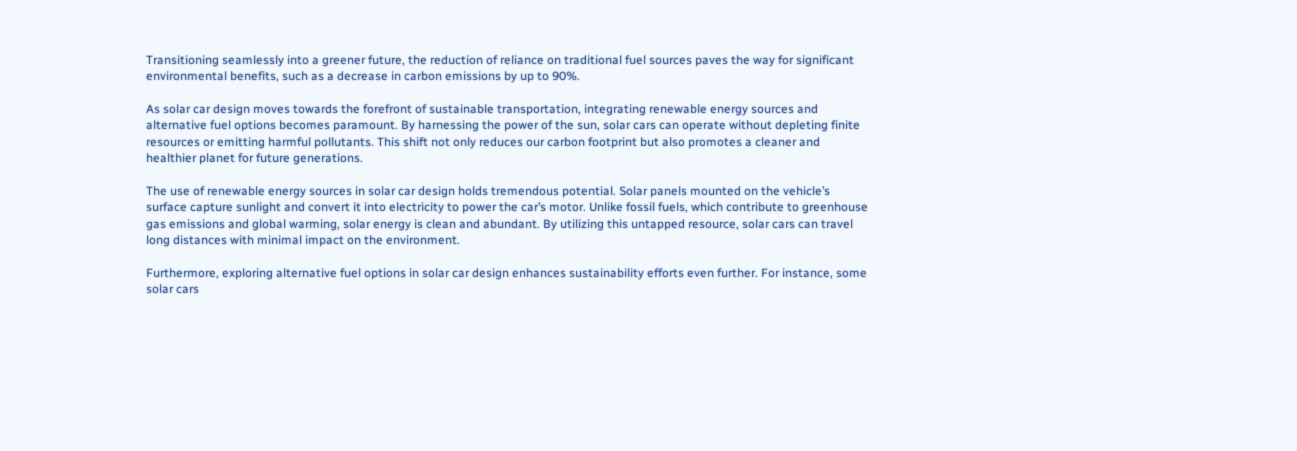Transitioning seamlessly into a greener future, the reduction of reliance on traditional fuel sources paves the way for significant environmental benefits, such as a decrease in carbon emissions by up to 90%.

As solar car design moves towards the forefront of sustainable transportation, integrating renewable energy sources and alternative fuel options becomes paramount. By harnessing the power of the sun, solar cars can operate without depleting finite resources or emitting harmful pollutants. This shift not only reduces our carbon footprint but also promotes a cleaner and healthier planet for future generations.

The use of renewable energy sources in solar car design holds tremendous potential. Solar panels mounted on the vehicle’s surface capture sunlight and convert it into electricity to power the car’s motor. Unlike fossil fuels, which contribute to greenhouse gas emissions and global warming, solar energy is clean and abundant. By utilizing this untapped resource, solar cars can travel long distances with minimal impact on the environment.

Furthermore, exploring alternative fuel options in solar car design enhances sustainability efforts even further. For instance, some solar cars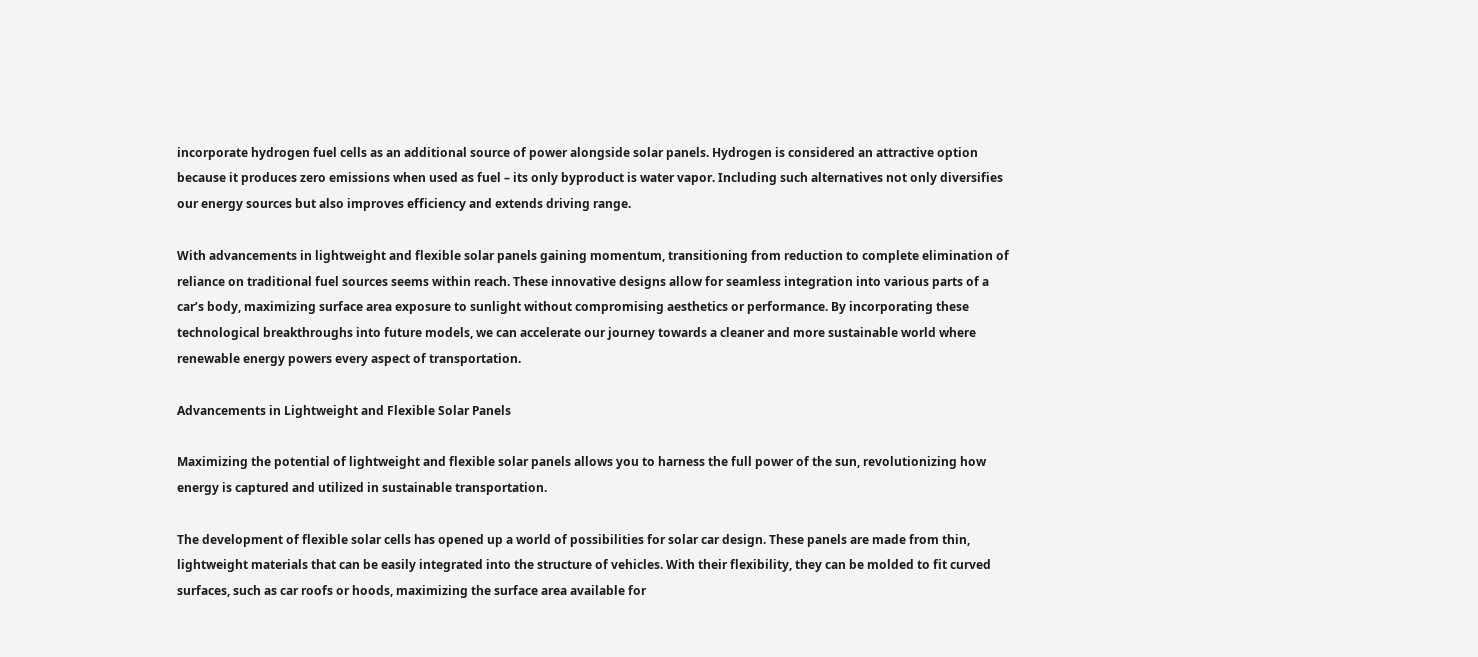incorporate hydrogen fuel cells as an additional source of power alongside solar panels. Hydrogen is considered an attractive option because it produces zero emissions when used as fuel – its only byproduct is water vapor. Including such alternatives not only diversifies our energy sources but also improves efficiency and extends driving range.

With advancements in lightweight and flexible solar panels gaining momentum, transitioning from reduction to complete elimination of reliance on traditional fuel sources seems within reach. These innovative designs allow for seamless integration into various parts of a car’s body, maximizing surface area exposure to sunlight without compromising aesthetics or performance. By incorporating these technological breakthroughs into future models, we can accelerate our journey towards a cleaner and more sustainable world where renewable energy powers every aspect of transportation.

Advancements in Lightweight and Flexible Solar Panels

Maximizing the potential of lightweight and flexible solar panels allows you to harness the full power of the sun, revolutionizing how energy is captured and utilized in sustainable transportation.

The development of flexible solar cells has opened up a world of possibilities for solar car design. These panels are made from thin, lightweight materials that can be easily integrated into the structure of vehicles. With their flexibility, they can be molded to fit curved surfaces, such as car roofs or hoods, maximizing the surface area available for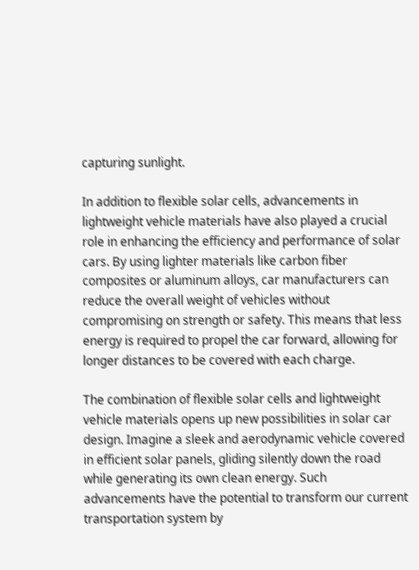capturing sunlight.

In addition to flexible solar cells, advancements in lightweight vehicle materials have also played a crucial role in enhancing the efficiency and performance of solar cars. By using lighter materials like carbon fiber composites or aluminum alloys, car manufacturers can reduce the overall weight of vehicles without compromising on strength or safety. This means that less energy is required to propel the car forward, allowing for longer distances to be covered with each charge.

The combination of flexible solar cells and lightweight vehicle materials opens up new possibilities in solar car design. Imagine a sleek and aerodynamic vehicle covered in efficient solar panels, gliding silently down the road while generating its own clean energy. Such advancements have the potential to transform our current transportation system by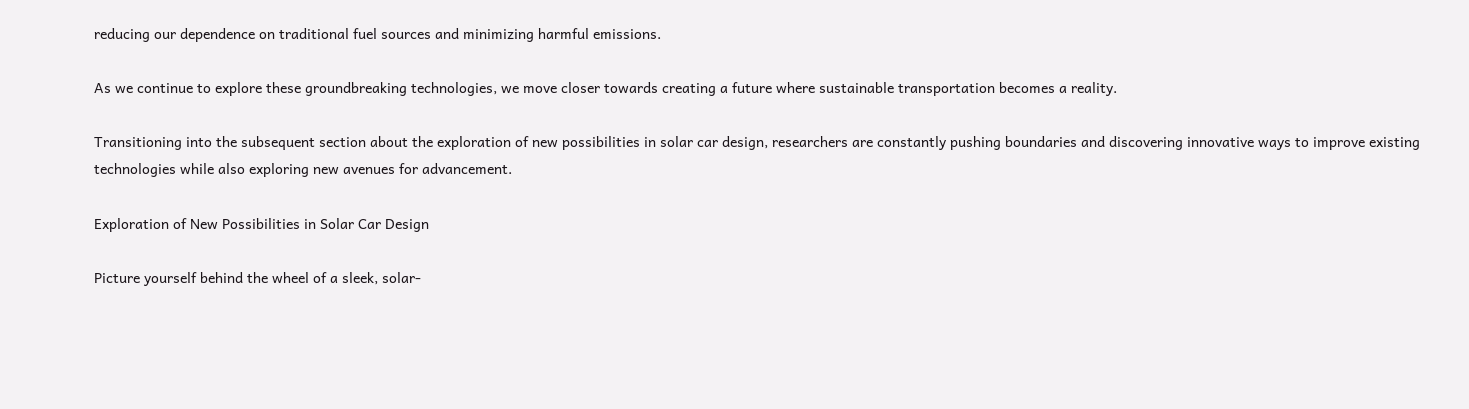reducing our dependence on traditional fuel sources and minimizing harmful emissions.

As we continue to explore these groundbreaking technologies, we move closer towards creating a future where sustainable transportation becomes a reality.

Transitioning into the subsequent section about the exploration of new possibilities in solar car design, researchers are constantly pushing boundaries and discovering innovative ways to improve existing technologies while also exploring new avenues for advancement.

Exploration of New Possibilities in Solar Car Design

Picture yourself behind the wheel of a sleek, solar-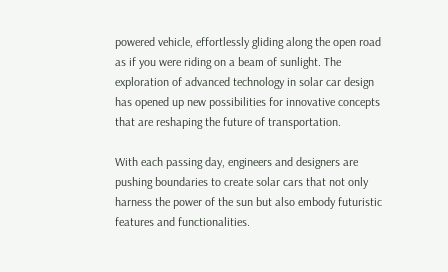powered vehicle, effortlessly gliding along the open road as if you were riding on a beam of sunlight. The exploration of advanced technology in solar car design has opened up new possibilities for innovative concepts that are reshaping the future of transportation.

With each passing day, engineers and designers are pushing boundaries to create solar cars that not only harness the power of the sun but also embody futuristic features and functionalities.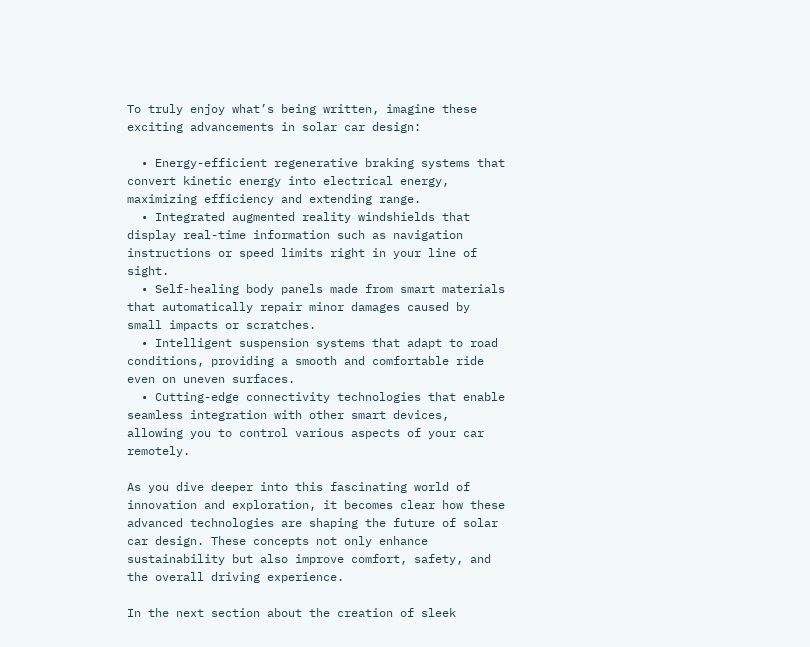To truly enjoy what’s being written, imagine these exciting advancements in solar car design:

  • Energy-efficient regenerative braking systems that convert kinetic energy into electrical energy, maximizing efficiency and extending range.
  • Integrated augmented reality windshields that display real-time information such as navigation instructions or speed limits right in your line of sight.
  • Self-healing body panels made from smart materials that automatically repair minor damages caused by small impacts or scratches.
  • Intelligent suspension systems that adapt to road conditions, providing a smooth and comfortable ride even on uneven surfaces.
  • Cutting-edge connectivity technologies that enable seamless integration with other smart devices, allowing you to control various aspects of your car remotely.

As you dive deeper into this fascinating world of innovation and exploration, it becomes clear how these advanced technologies are shaping the future of solar car design. These concepts not only enhance sustainability but also improve comfort, safety, and the overall driving experience.

In the next section about the creation of sleek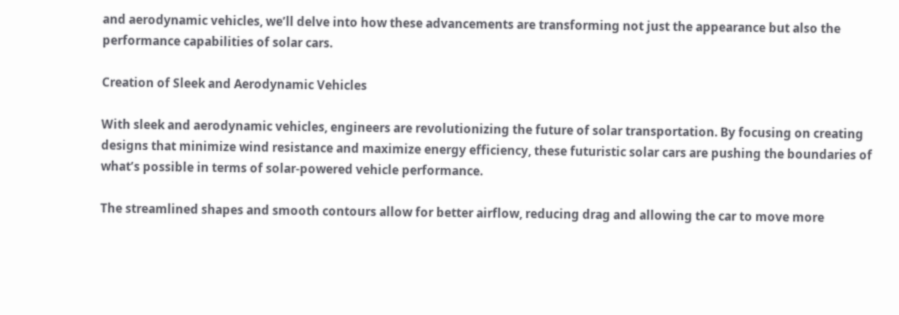and aerodynamic vehicles, we’ll delve into how these advancements are transforming not just the appearance but also the performance capabilities of solar cars.

Creation of Sleek and Aerodynamic Vehicles

With sleek and aerodynamic vehicles, engineers are revolutionizing the future of solar transportation. By focusing on creating designs that minimize wind resistance and maximize energy efficiency, these futuristic solar cars are pushing the boundaries of what’s possible in terms of solar-powered vehicle performance.

The streamlined shapes and smooth contours allow for better airflow, reducing drag and allowing the car to move more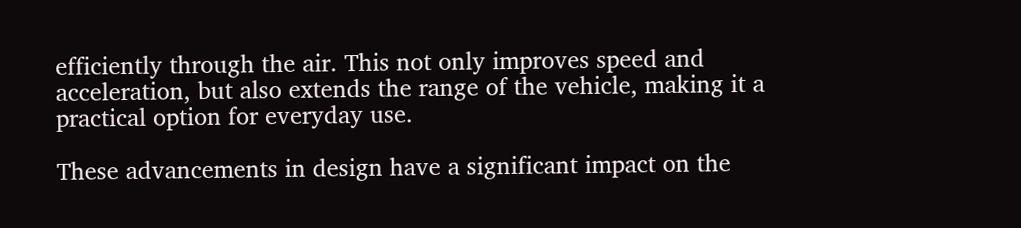efficiently through the air. This not only improves speed and acceleration, but also extends the range of the vehicle, making it a practical option for everyday use.

These advancements in design have a significant impact on the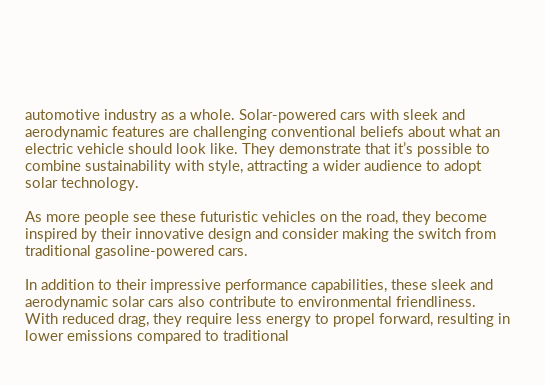automotive industry as a whole. Solar-powered cars with sleek and aerodynamic features are challenging conventional beliefs about what an electric vehicle should look like. They demonstrate that it’s possible to combine sustainability with style, attracting a wider audience to adopt solar technology.

As more people see these futuristic vehicles on the road, they become inspired by their innovative design and consider making the switch from traditional gasoline-powered cars.

In addition to their impressive performance capabilities, these sleek and aerodynamic solar cars also contribute to environmental friendliness. With reduced drag, they require less energy to propel forward, resulting in lower emissions compared to traditional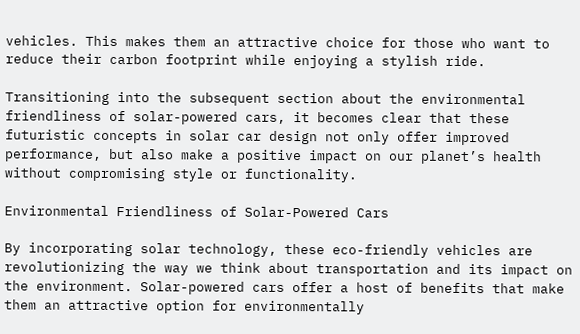vehicles. This makes them an attractive choice for those who want to reduce their carbon footprint while enjoying a stylish ride.

Transitioning into the subsequent section about the environmental friendliness of solar-powered cars, it becomes clear that these futuristic concepts in solar car design not only offer improved performance, but also make a positive impact on our planet’s health without compromising style or functionality.

Environmental Friendliness of Solar-Powered Cars

By incorporating solar technology, these eco-friendly vehicles are revolutionizing the way we think about transportation and its impact on the environment. Solar-powered cars offer a host of benefits that make them an attractive option for environmentally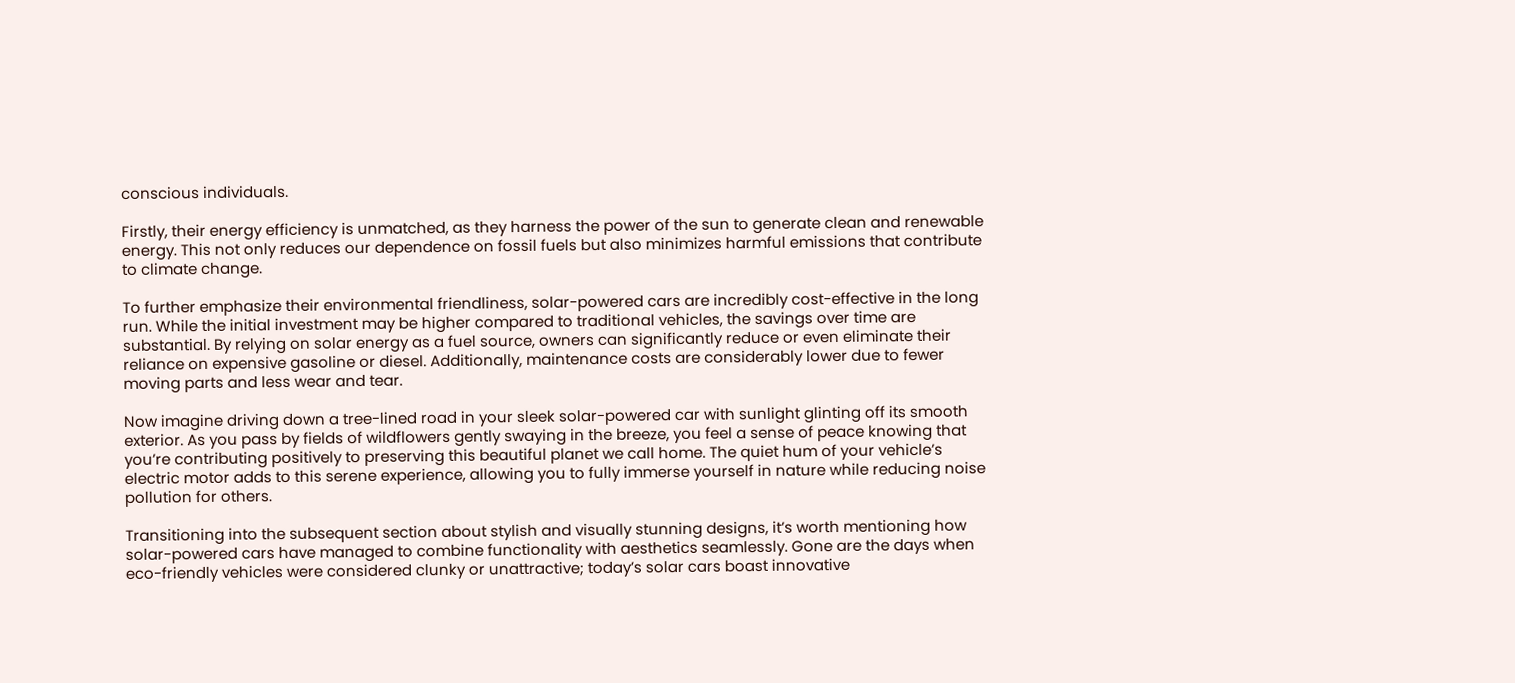conscious individuals.

Firstly, their energy efficiency is unmatched, as they harness the power of the sun to generate clean and renewable energy. This not only reduces our dependence on fossil fuels but also minimizes harmful emissions that contribute to climate change.

To further emphasize their environmental friendliness, solar-powered cars are incredibly cost-effective in the long run. While the initial investment may be higher compared to traditional vehicles, the savings over time are substantial. By relying on solar energy as a fuel source, owners can significantly reduce or even eliminate their reliance on expensive gasoline or diesel. Additionally, maintenance costs are considerably lower due to fewer moving parts and less wear and tear.

Now imagine driving down a tree-lined road in your sleek solar-powered car with sunlight glinting off its smooth exterior. As you pass by fields of wildflowers gently swaying in the breeze, you feel a sense of peace knowing that you’re contributing positively to preserving this beautiful planet we call home. The quiet hum of your vehicle’s electric motor adds to this serene experience, allowing you to fully immerse yourself in nature while reducing noise pollution for others.

Transitioning into the subsequent section about stylish and visually stunning designs, it’s worth mentioning how solar-powered cars have managed to combine functionality with aesthetics seamlessly. Gone are the days when eco-friendly vehicles were considered clunky or unattractive; today’s solar cars boast innovative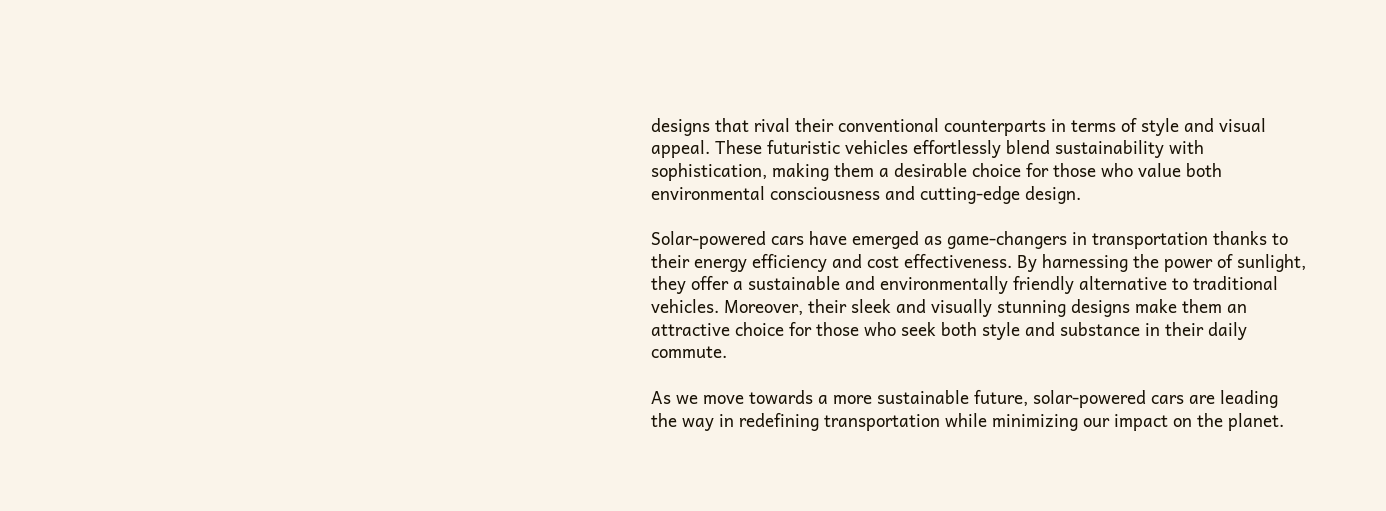designs that rival their conventional counterparts in terms of style and visual appeal. These futuristic vehicles effortlessly blend sustainability with sophistication, making them a desirable choice for those who value both environmental consciousness and cutting-edge design.

Solar-powered cars have emerged as game-changers in transportation thanks to their energy efficiency and cost effectiveness. By harnessing the power of sunlight, they offer a sustainable and environmentally friendly alternative to traditional vehicles. Moreover, their sleek and visually stunning designs make them an attractive choice for those who seek both style and substance in their daily commute.

As we move towards a more sustainable future, solar-powered cars are leading the way in redefining transportation while minimizing our impact on the planet.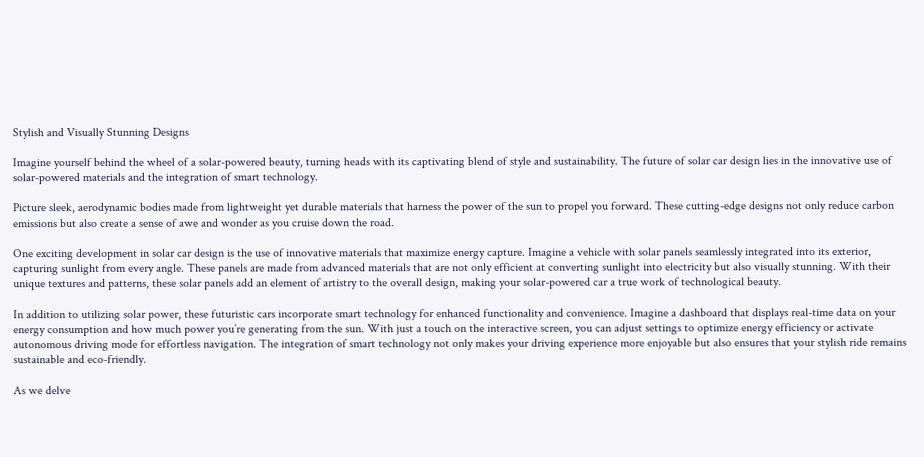Stylish and Visually Stunning Designs

Imagine yourself behind the wheel of a solar-powered beauty, turning heads with its captivating blend of style and sustainability. The future of solar car design lies in the innovative use of solar-powered materials and the integration of smart technology.

Picture sleek, aerodynamic bodies made from lightweight yet durable materials that harness the power of the sun to propel you forward. These cutting-edge designs not only reduce carbon emissions but also create a sense of awe and wonder as you cruise down the road.

One exciting development in solar car design is the use of innovative materials that maximize energy capture. Imagine a vehicle with solar panels seamlessly integrated into its exterior, capturing sunlight from every angle. These panels are made from advanced materials that are not only efficient at converting sunlight into electricity but also visually stunning. With their unique textures and patterns, these solar panels add an element of artistry to the overall design, making your solar-powered car a true work of technological beauty.

In addition to utilizing solar power, these futuristic cars incorporate smart technology for enhanced functionality and convenience. Imagine a dashboard that displays real-time data on your energy consumption and how much power you’re generating from the sun. With just a touch on the interactive screen, you can adjust settings to optimize energy efficiency or activate autonomous driving mode for effortless navigation. The integration of smart technology not only makes your driving experience more enjoyable but also ensures that your stylish ride remains sustainable and eco-friendly.

As we delve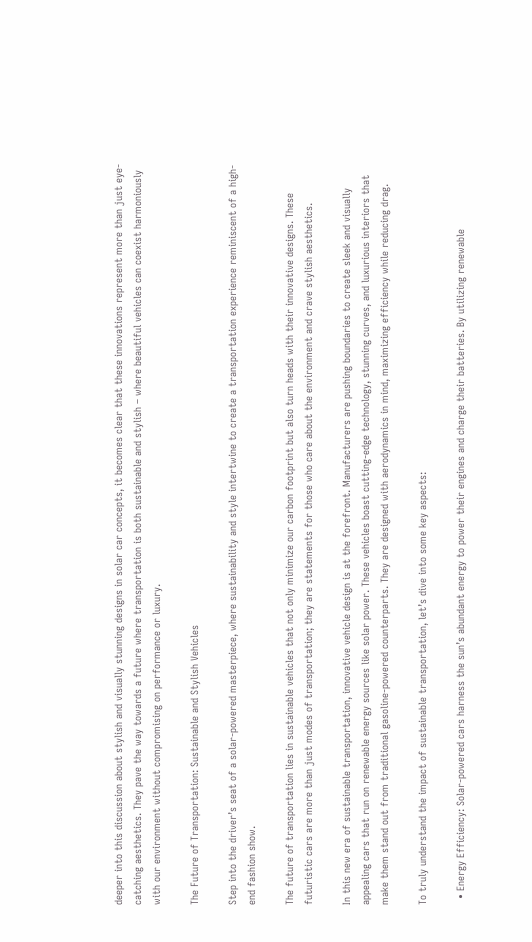deeper into this discussion about stylish and visually stunning designs in solar car concepts, it becomes clear that these innovations represent more than just eye-catching aesthetics. They pave the way towards a future where transportation is both sustainable and stylish – where beautiful vehicles can coexist harmoniously with our environment without compromising on performance or luxury.

The Future of Transportation: Sustainable and Stylish Vehicles

Step into the driver’s seat of a solar-powered masterpiece, where sustainability and style intertwine to create a transportation experience reminiscent of a high-end fashion show.

The future of transportation lies in sustainable vehicles that not only minimize our carbon footprint but also turn heads with their innovative designs. These futuristic cars are more than just modes of transportation; they are statements for those who care about the environment and crave stylish aesthetics.

In this new era of sustainable transportation, innovative vehicle design is at the forefront. Manufacturers are pushing boundaries to create sleek and visually appealing cars that run on renewable energy sources like solar power. These vehicles boast cutting-edge technology, stunning curves, and luxurious interiors that make them stand out from traditional gasoline-powered counterparts. They are designed with aerodynamics in mind, maximizing efficiency while reducing drag.

To truly understand the impact of sustainable transportation, let’s dive into some key aspects:

  • Energy Efficiency: Solar-powered cars harness the sun’s abundant energy to power their engines and charge their batteries. By utilizing renewable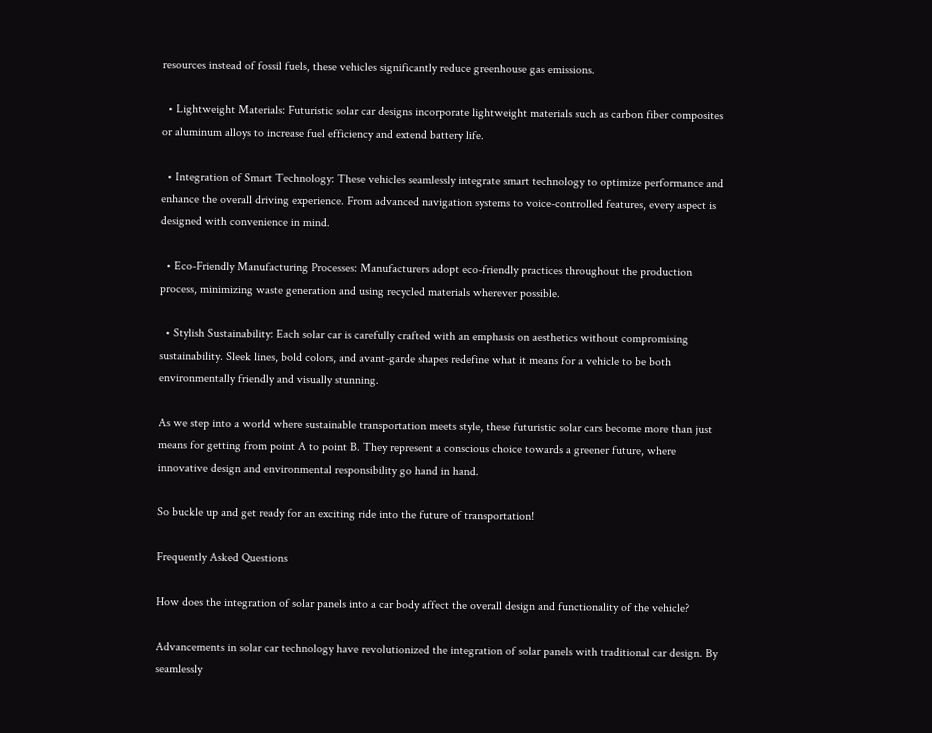resources instead of fossil fuels, these vehicles significantly reduce greenhouse gas emissions.

  • Lightweight Materials: Futuristic solar car designs incorporate lightweight materials such as carbon fiber composites or aluminum alloys to increase fuel efficiency and extend battery life.

  • Integration of Smart Technology: These vehicles seamlessly integrate smart technology to optimize performance and enhance the overall driving experience. From advanced navigation systems to voice-controlled features, every aspect is designed with convenience in mind.

  • Eco-Friendly Manufacturing Processes: Manufacturers adopt eco-friendly practices throughout the production process, minimizing waste generation and using recycled materials wherever possible.

  • Stylish Sustainability: Each solar car is carefully crafted with an emphasis on aesthetics without compromising sustainability. Sleek lines, bold colors, and avant-garde shapes redefine what it means for a vehicle to be both environmentally friendly and visually stunning.

As we step into a world where sustainable transportation meets style, these futuristic solar cars become more than just means for getting from point A to point B. They represent a conscious choice towards a greener future, where innovative design and environmental responsibility go hand in hand.

So buckle up and get ready for an exciting ride into the future of transportation!

Frequently Asked Questions

How does the integration of solar panels into a car body affect the overall design and functionality of the vehicle?

Advancements in solar car technology have revolutionized the integration of solar panels with traditional car design. By seamlessly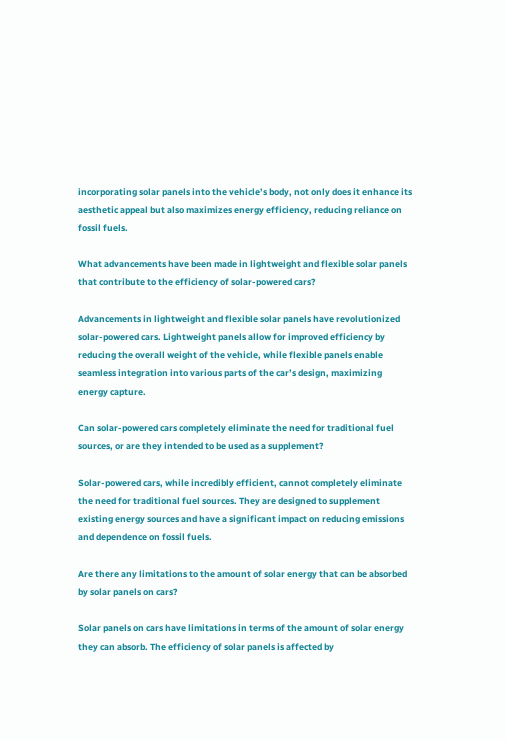incorporating solar panels into the vehicle’s body, not only does it enhance its aesthetic appeal but also maximizes energy efficiency, reducing reliance on fossil fuels.

What advancements have been made in lightweight and flexible solar panels that contribute to the efficiency of solar-powered cars?

Advancements in lightweight and flexible solar panels have revolutionized solar-powered cars. Lightweight panels allow for improved efficiency by reducing the overall weight of the vehicle, while flexible panels enable seamless integration into various parts of the car’s design, maximizing energy capture.

Can solar-powered cars completely eliminate the need for traditional fuel sources, or are they intended to be used as a supplement?

Solar-powered cars, while incredibly efficient, cannot completely eliminate the need for traditional fuel sources. They are designed to supplement existing energy sources and have a significant impact on reducing emissions and dependence on fossil fuels.

Are there any limitations to the amount of solar energy that can be absorbed by solar panels on cars?

Solar panels on cars have limitations in terms of the amount of solar energy they can absorb. The efficiency of solar panels is affected by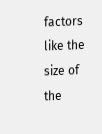factors like the size of the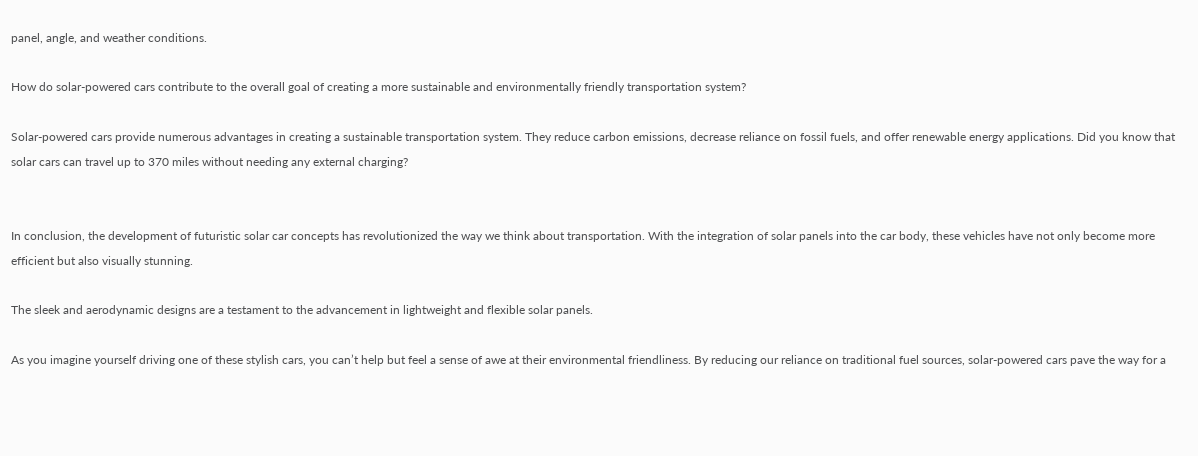panel, angle, and weather conditions.

How do solar-powered cars contribute to the overall goal of creating a more sustainable and environmentally friendly transportation system?

Solar-powered cars provide numerous advantages in creating a sustainable transportation system. They reduce carbon emissions, decrease reliance on fossil fuels, and offer renewable energy applications. Did you know that solar cars can travel up to 370 miles without needing any external charging?


In conclusion, the development of futuristic solar car concepts has revolutionized the way we think about transportation. With the integration of solar panels into the car body, these vehicles have not only become more efficient but also visually stunning.

The sleek and aerodynamic designs are a testament to the advancement in lightweight and flexible solar panels.

As you imagine yourself driving one of these stylish cars, you can’t help but feel a sense of awe at their environmental friendliness. By reducing our reliance on traditional fuel sources, solar-powered cars pave the way for a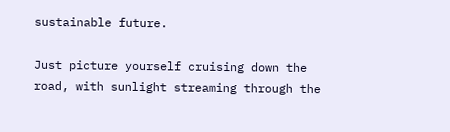sustainable future.

Just picture yourself cruising down the road, with sunlight streaming through the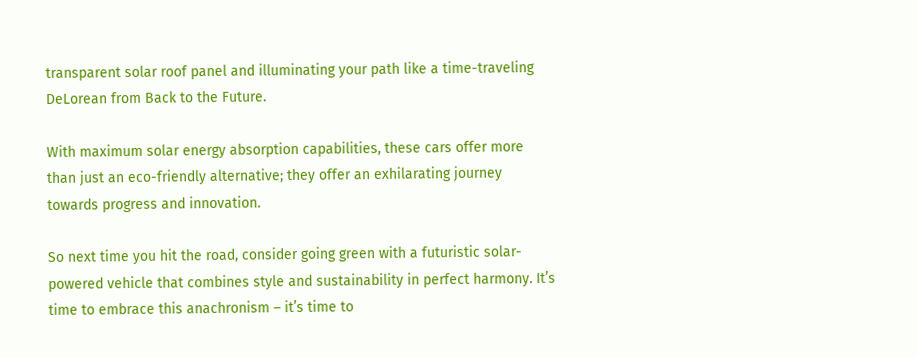transparent solar roof panel and illuminating your path like a time-traveling DeLorean from Back to the Future.

With maximum solar energy absorption capabilities, these cars offer more than just an eco-friendly alternative; they offer an exhilarating journey towards progress and innovation.

So next time you hit the road, consider going green with a futuristic solar-powered vehicle that combines style and sustainability in perfect harmony. It’s time to embrace this anachronism – it’s time to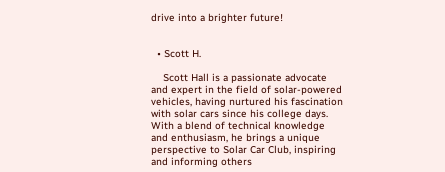drive into a brighter future!


  • Scott H.

    Scott Hall is a passionate advocate and expert in the field of solar-powered vehicles, having nurtured his fascination with solar cars since his college days. With a blend of technical knowledge and enthusiasm, he brings a unique perspective to Solar Car Club, inspiring and informing others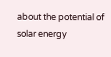about the potential of solar energy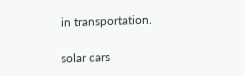in transportation.

solar cars